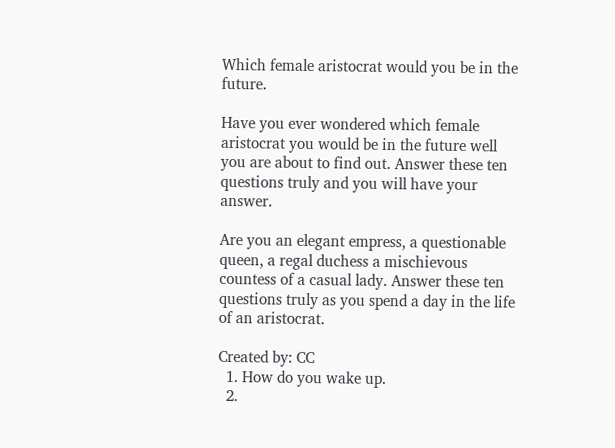Which female aristocrat would you be in the future.

Have you ever wondered which female aristocrat you would be in the future well you are about to find out. Answer these ten questions truly and you will have your answer.

Are you an elegant empress, a questionable queen, a regal duchess a mischievous countess of a casual lady. Answer these ten questions truly as you spend a day in the life of an aristocrat.

Created by: CC
  1. How do you wake up.
  2.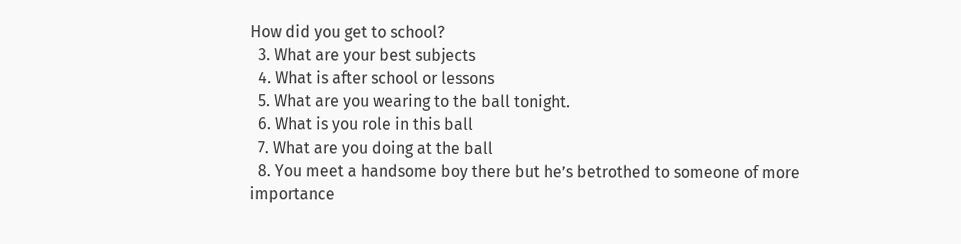How did you get to school?
  3. What are your best subjects
  4. What is after school or lessons
  5. What are you wearing to the ball tonight.
  6. What is you role in this ball
  7. What are you doing at the ball
  8. You meet a handsome boy there but he’s betrothed to someone of more importance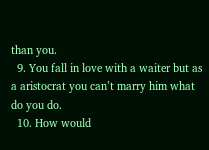than you.
  9. You fall in love with a waiter but as a aristocrat you can’t marry him what do you do.
  10. How would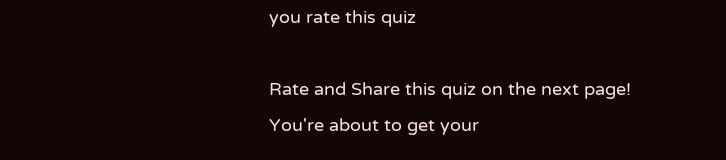you rate this quiz

Rate and Share this quiz on the next page!
You're about to get your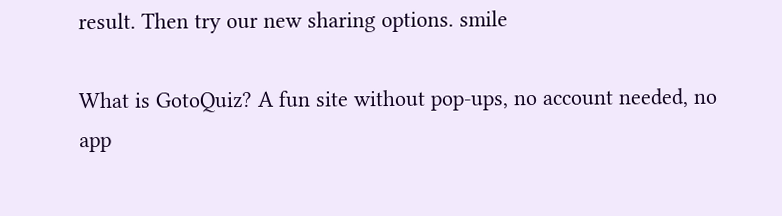result. Then try our new sharing options. smile

What is GotoQuiz? A fun site without pop-ups, no account needed, no app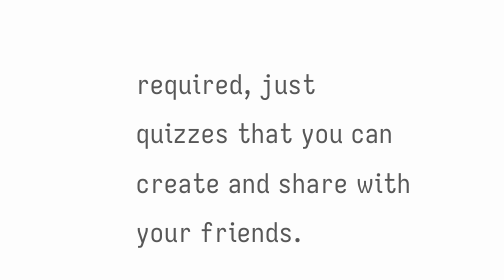required, just quizzes that you can create and share with your friends.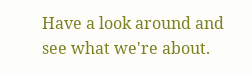Have a look around and see what we're about.